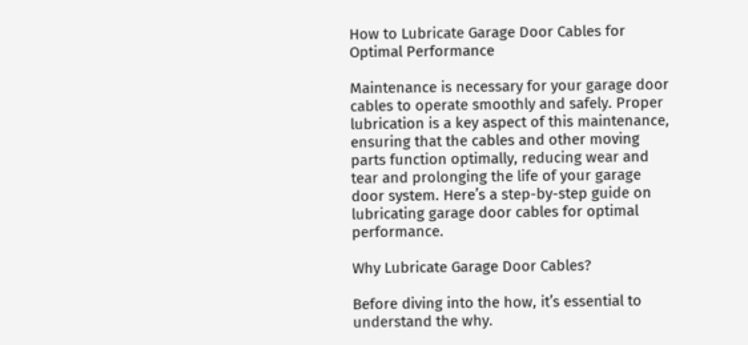How to Lubricate Garage Door Cables for Optimal Performance

Maintenance is necessary for your garage door cables to operate smoothly and safely. Proper lubrication is a key aspect of this maintenance, ensuring that the cables and other moving parts function optimally, reducing wear and tear and prolonging the life of your garage door system. Here’s a step-by-step guide on lubricating garage door cables for optimal performance.

Why Lubricate Garage Door Cables?

Before diving into the how, it’s essential to understand the why.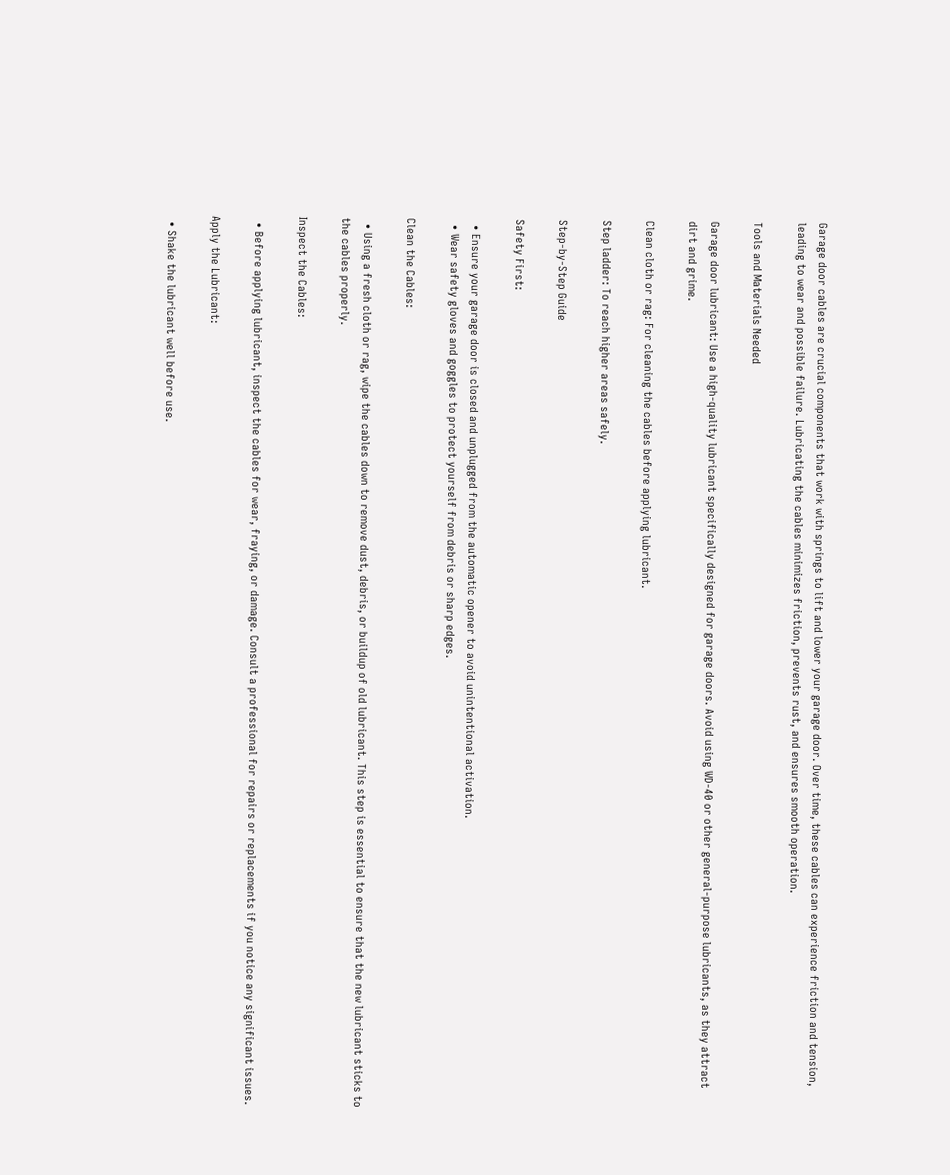Garage door cables are crucial components that work with springs to lift and lower your garage door. Over time, these cables can experience friction and tension, leading to wear and possible failure. Lubricating the cables minimizes friction, prevents rust, and ensures smooth operation.

Tools and Materials Needed

Garage door lubricant: Use a high-quality lubricant specifically designed for garage doors. Avoid using WD-40 or other general-purpose lubricants, as they attract dirt and grime.

Clean cloth or rag: For cleaning the cables before applying lubricant.

Step ladder: To reach higher areas safely.

Step-by-Step Guide

Safety First:

  • Ensure your garage door is closed and unplugged from the automatic opener to avoid unintentional activation.
  • Wear safety gloves and goggles to protect yourself from debris or sharp edges.

Clean the Cables:

  • Using a fresh cloth or rag, wipe the cables down to remove dust, debris, or buildup of old lubricant. This step is essential to ensure that the new lubricant sticks to the cables properly.

Inspect the Cables:

  • Before applying lubricant, inspect the cables for wear, fraying, or damage. Consult a professional for repairs or replacements if you notice any significant issues.

Apply the Lubricant:

  • Shake the lubricant well before use.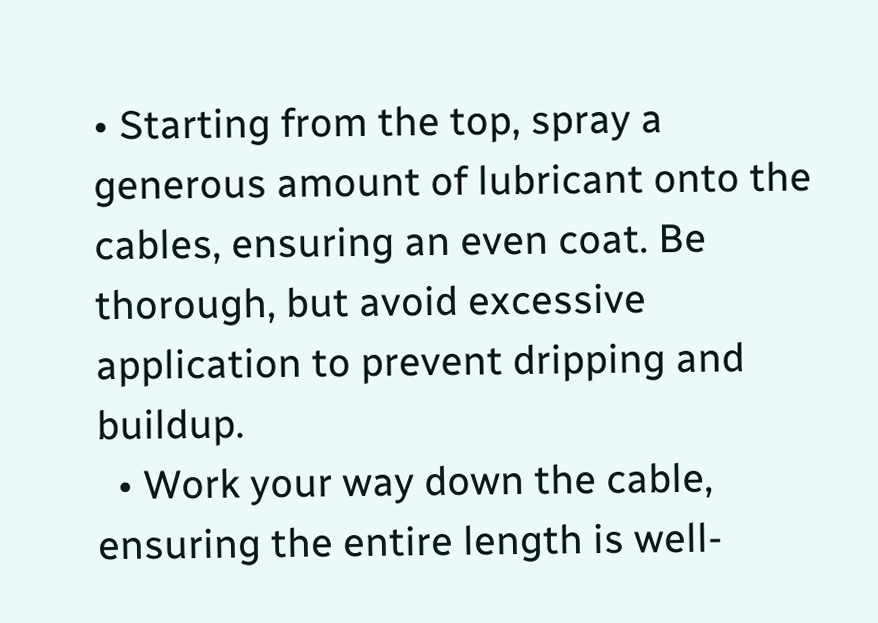• Starting from the top, spray a generous amount of lubricant onto the cables, ensuring an even coat. Be thorough, but avoid excessive application to prevent dripping and buildup.
  • Work your way down the cable, ensuring the entire length is well-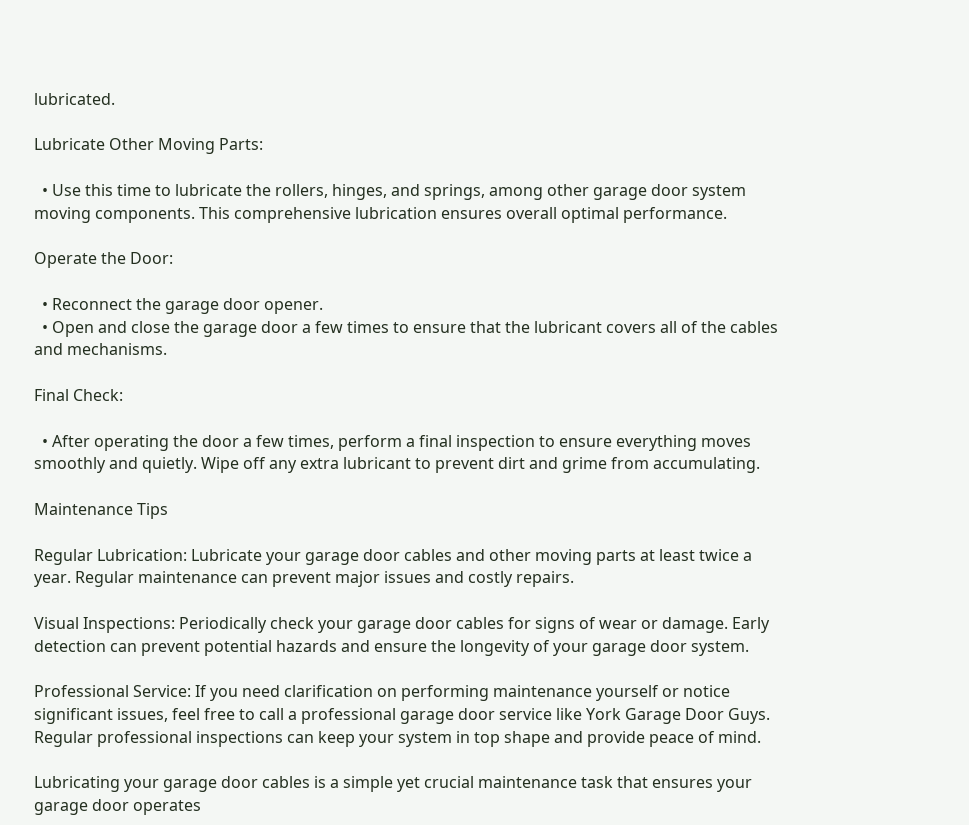lubricated.

Lubricate Other Moving Parts:

  • Use this time to lubricate the rollers, hinges, and springs, among other garage door system moving components. This comprehensive lubrication ensures overall optimal performance.

Operate the Door:

  • Reconnect the garage door opener.
  • Open and close the garage door a few times to ensure that the lubricant covers all of the cables and mechanisms.

Final Check:

  • After operating the door a few times, perform a final inspection to ensure everything moves smoothly and quietly. Wipe off any extra lubricant to prevent dirt and grime from accumulating.

Maintenance Tips

Regular Lubrication: Lubricate your garage door cables and other moving parts at least twice a year. Regular maintenance can prevent major issues and costly repairs.

Visual Inspections: Periodically check your garage door cables for signs of wear or damage. Early detection can prevent potential hazards and ensure the longevity of your garage door system.

Professional Service: If you need clarification on performing maintenance yourself or notice significant issues, feel free to call a professional garage door service like York Garage Door Guys. Regular professional inspections can keep your system in top shape and provide peace of mind.

Lubricating your garage door cables is a simple yet crucial maintenance task that ensures your garage door operates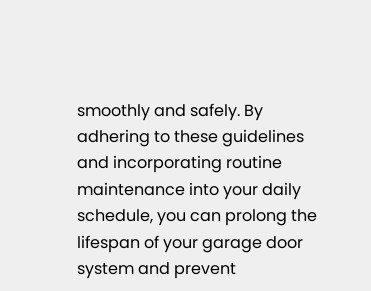smoothly and safely. By adhering to these guidelines and incorporating routine maintenance into your daily schedule, you can prolong the lifespan of your garage door system and prevent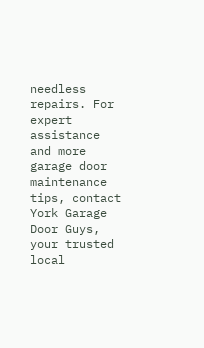needless repairs. For expert assistance and more garage door maintenance tips, contact York Garage Door Guys, your trusted local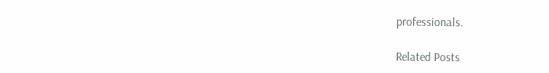professionals.

Related Posts